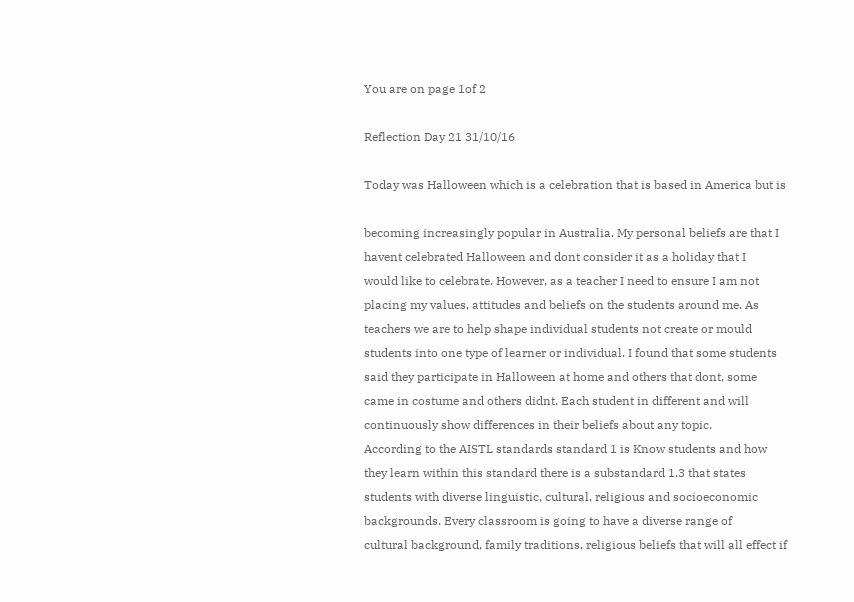You are on page 1of 2

Reflection Day 21 31/10/16

Today was Halloween which is a celebration that is based in America but is

becoming increasingly popular in Australia. My personal beliefs are that I
havent celebrated Halloween and dont consider it as a holiday that I
would like to celebrate. However, as a teacher I need to ensure I am not
placing my values, attitudes and beliefs on the students around me. As
teachers we are to help shape individual students not create or mould
students into one type of learner or individual. I found that some students
said they participate in Halloween at home and others that dont, some
came in costume and others didnt. Each student in different and will
continuously show differences in their beliefs about any topic.
According to the AISTL standards standard 1 is Know students and how
they learn within this standard there is a substandard 1.3 that states
students with diverse linguistic, cultural, religious and socioeconomic
backgrounds. Every classroom is going to have a diverse range of
cultural background, family traditions, religious beliefs that will all effect if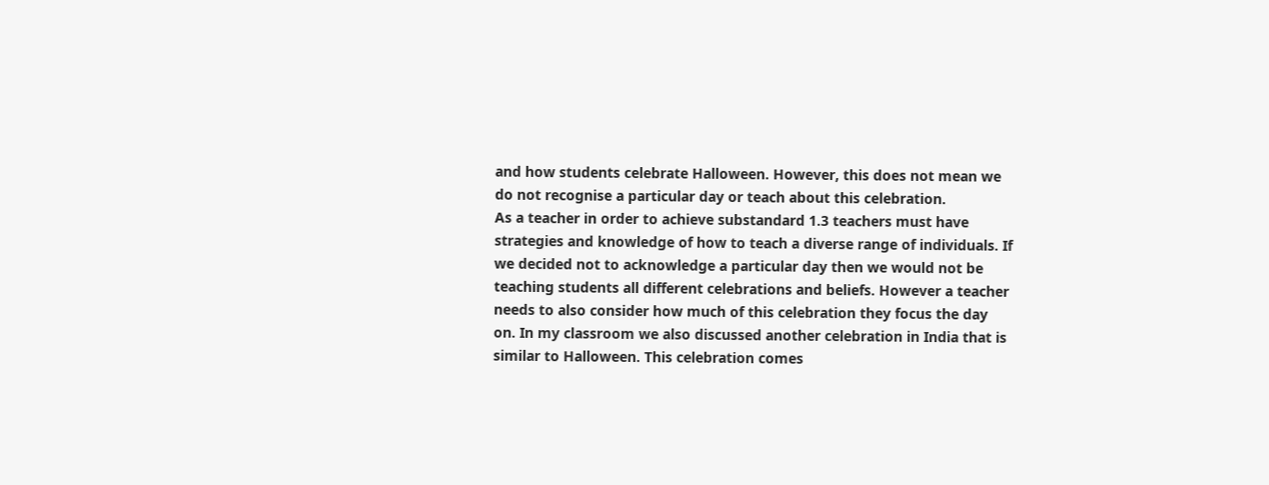and how students celebrate Halloween. However, this does not mean we
do not recognise a particular day or teach about this celebration.
As a teacher in order to achieve substandard 1.3 teachers must have
strategies and knowledge of how to teach a diverse range of individuals. If
we decided not to acknowledge a particular day then we would not be
teaching students all different celebrations and beliefs. However a teacher
needs to also consider how much of this celebration they focus the day
on. In my classroom we also discussed another celebration in India that is
similar to Halloween. This celebration comes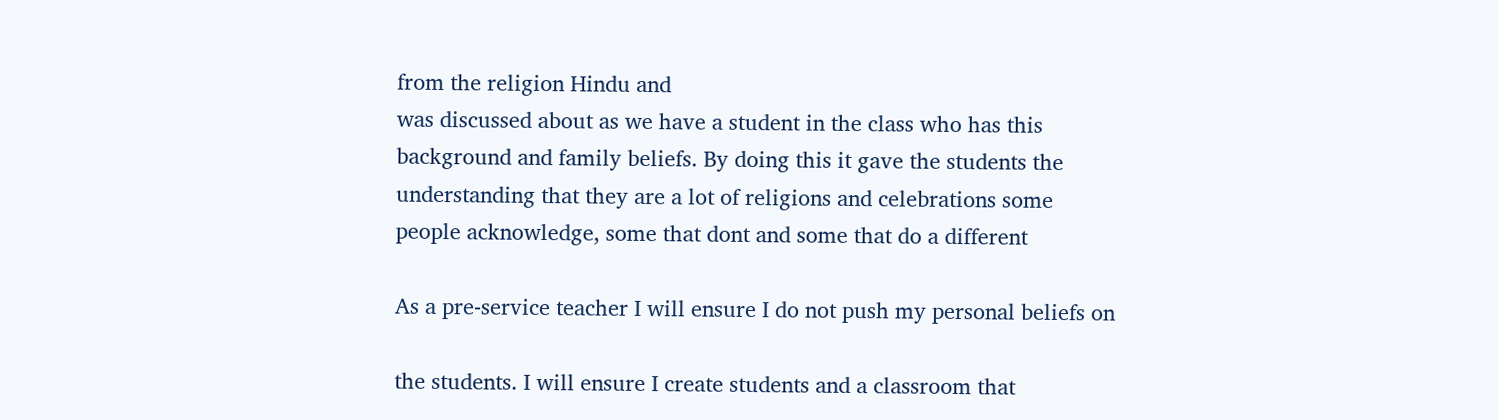from the religion Hindu and
was discussed about as we have a student in the class who has this
background and family beliefs. By doing this it gave the students the
understanding that they are a lot of religions and celebrations some
people acknowledge, some that dont and some that do a different

As a pre-service teacher I will ensure I do not push my personal beliefs on

the students. I will ensure I create students and a classroom that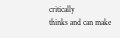critically
thinks and can make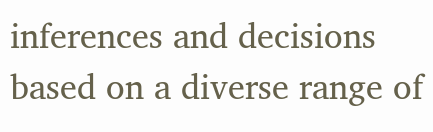inferences and decisions based on a diverse range of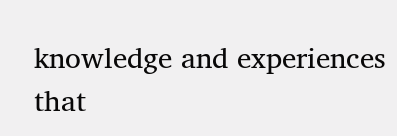knowledge and experiences that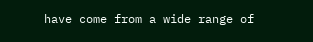have come from a wide range of